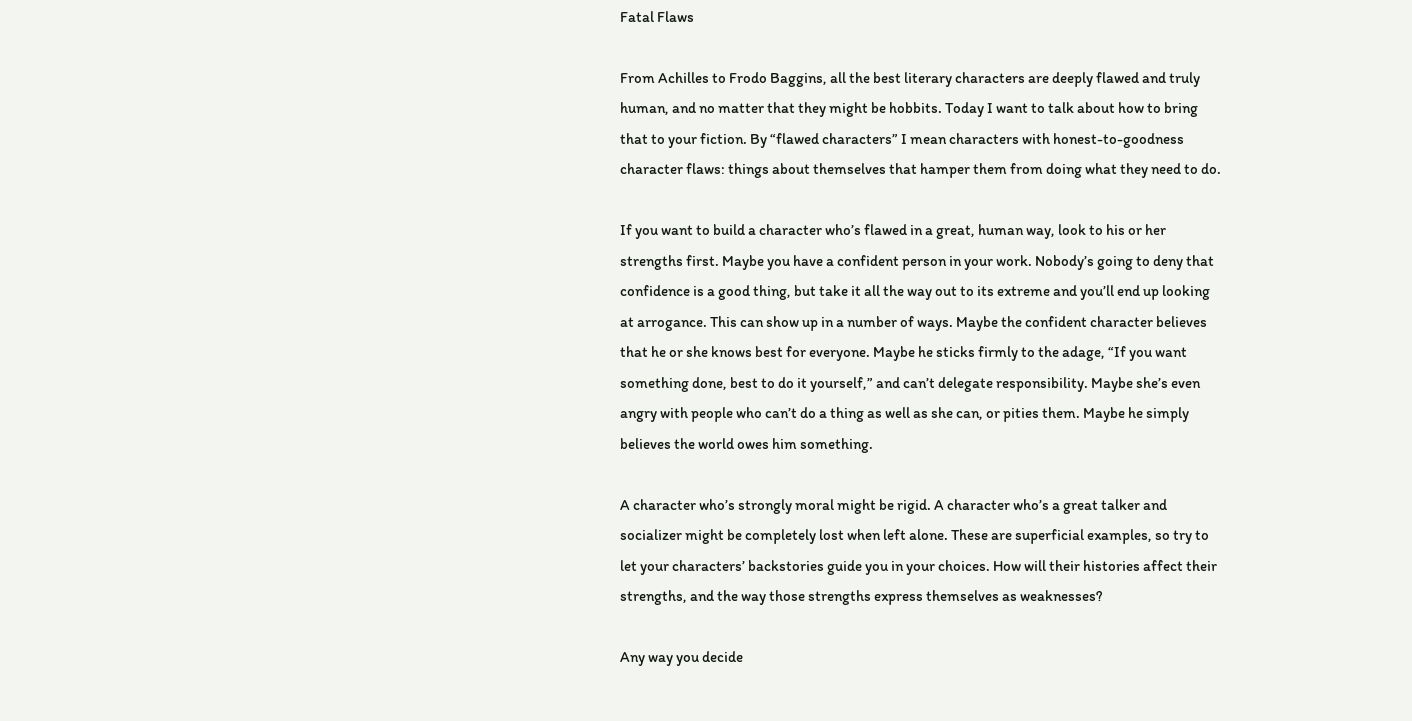Fatal Flaws

From Achilles to Frodo Baggins, all the best literary characters are deeply flawed and truly human, and no matter that they might be hobbits. Today I want to talk about how to bring that to your fiction. By “flawed characters” I mean characters with honest-to-goodness character flaws: things about themselves that hamper them from doing what they need to do.

If you want to build a character who’s flawed in a great, human way, look to his or her strengths first. Maybe you have a confident person in your work. Nobody’s going to deny that confidence is a good thing, but take it all the way out to its extreme and you’ll end up looking at arrogance. This can show up in a number of ways. Maybe the confident character believes that he or she knows best for everyone. Maybe he sticks firmly to the adage, “If you want something done, best to do it yourself,” and can’t delegate responsibility. Maybe she’s even angry with people who can’t do a thing as well as she can, or pities them. Maybe he simply believes the world owes him something.

A character who’s strongly moral might be rigid. A character who’s a great talker and socializer might be completely lost when left alone. These are superficial examples, so try to let your characters’ backstories guide you in your choices. How will their histories affect their strengths, and the way those strengths express themselves as weaknesses?

Any way you decide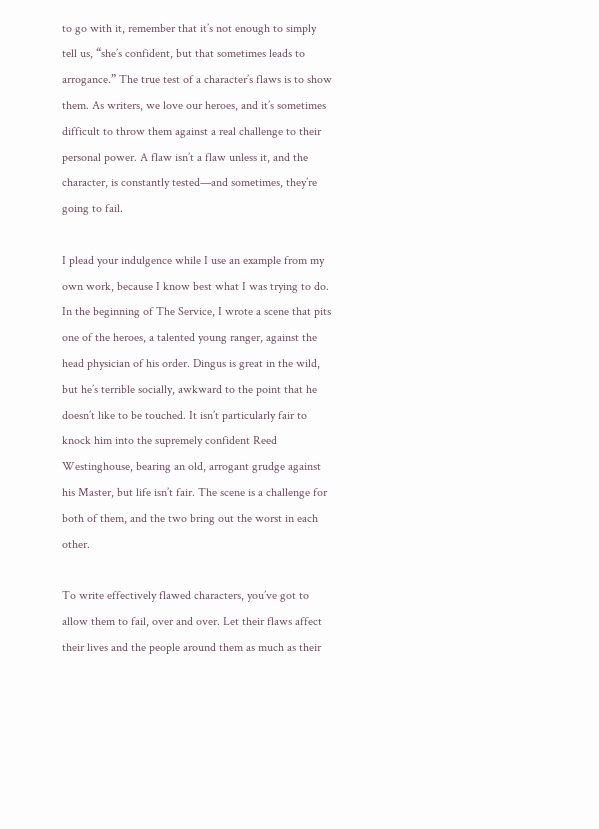to go with it, remember that it’s not enough to simply tell us, “she’s confident, but that sometimes leads to arrogance.” The true test of a character’s flaws is to show them. As writers, we love our heroes, and it’s sometimes difficult to throw them against a real challenge to their personal power. A flaw isn’t a flaw unless it, and the character, is constantly tested—and sometimes, they’re going to fail.

I plead your indulgence while I use an example from my own work, because I know best what I was trying to do. In the beginning of The Service, I wrote a scene that pits one of the heroes, a talented young ranger, against the head physician of his order. Dingus is great in the wild, but he’s terrible socially, awkward to the point that he doesn’t like to be touched. It isn’t particularly fair to knock him into the supremely confident Reed Westinghouse, bearing an old, arrogant grudge against his Master, but life isn’t fair. The scene is a challenge for both of them, and the two bring out the worst in each other.

To write effectively flawed characters, you’ve got to allow them to fail, over and over. Let their flaws affect their lives and the people around them as much as their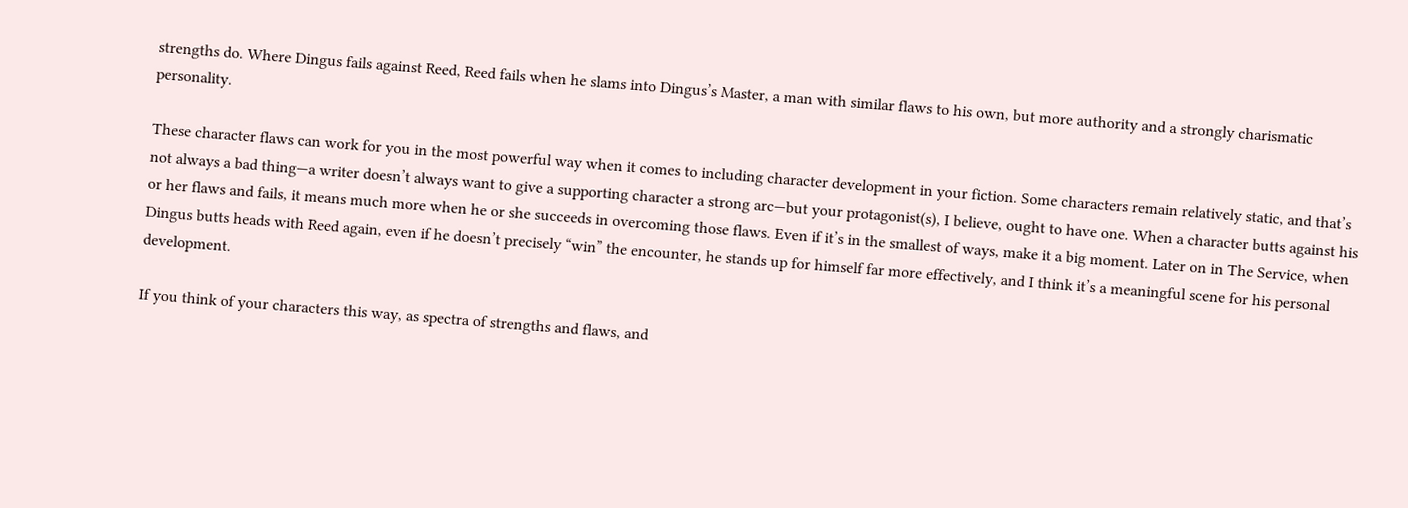strengths do. Where Dingus fails against Reed, Reed fails when he slams into Dingus’s Master, a man with similar flaws to his own, but more authority and a strongly charismatic personality.

These character flaws can work for you in the most powerful way when it comes to including character development in your fiction. Some characters remain relatively static, and that’s not always a bad thing—a writer doesn’t always want to give a supporting character a strong arc—but your protagonist(s), I believe, ought to have one. When a character butts against his or her flaws and fails, it means much more when he or she succeeds in overcoming those flaws. Even if it’s in the smallest of ways, make it a big moment. Later on in The Service, when Dingus butts heads with Reed again, even if he doesn’t precisely “win” the encounter, he stands up for himself far more effectively, and I think it’s a meaningful scene for his personal development.

If you think of your characters this way, as spectra of strengths and flaws, and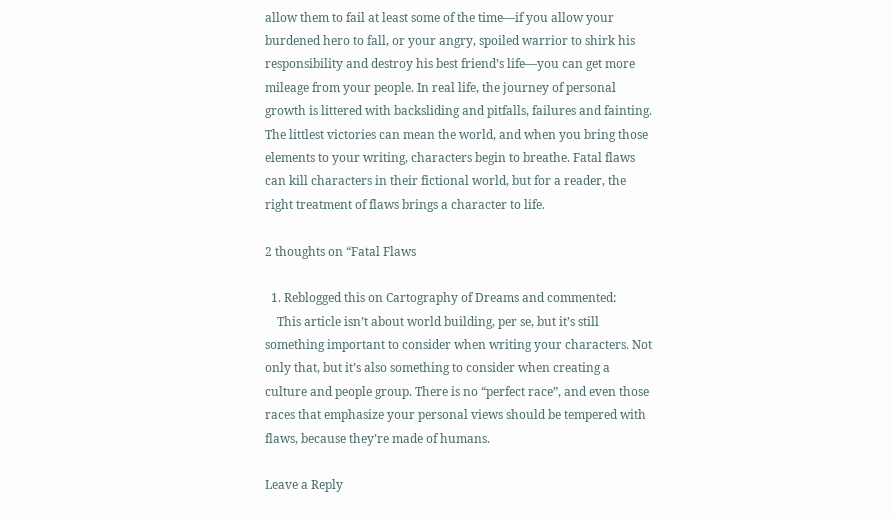allow them to fail at least some of the time—if you allow your burdened hero to fall, or your angry, spoiled warrior to shirk his responsibility and destroy his best friend’s life—you can get more mileage from your people. In real life, the journey of personal growth is littered with backsliding and pitfalls, failures and fainting. The littlest victories can mean the world, and when you bring those elements to your writing, characters begin to breathe. Fatal flaws can kill characters in their fictional world, but for a reader, the right treatment of flaws brings a character to life.

2 thoughts on “Fatal Flaws

  1. Reblogged this on Cartography of Dreams and commented:
    This article isn’t about world building, per se, but it’s still something important to consider when writing your characters. Not only that, but it’s also something to consider when creating a culture and people group. There is no “perfect race”, and even those races that emphasize your personal views should be tempered with flaws, because they’re made of humans.

Leave a Reply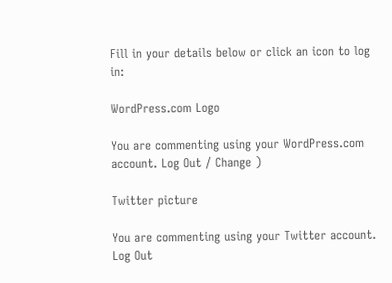Fill in your details below or click an icon to log in:

WordPress.com Logo

You are commenting using your WordPress.com account. Log Out / Change )

Twitter picture

You are commenting using your Twitter account. Log Out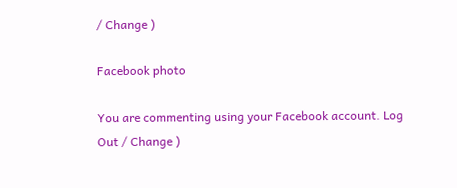/ Change )

Facebook photo

You are commenting using your Facebook account. Log Out / Change )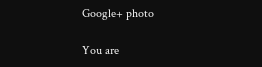Google+ photo

You are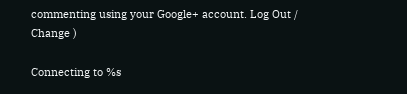commenting using your Google+ account. Log Out / Change )

Connecting to %s